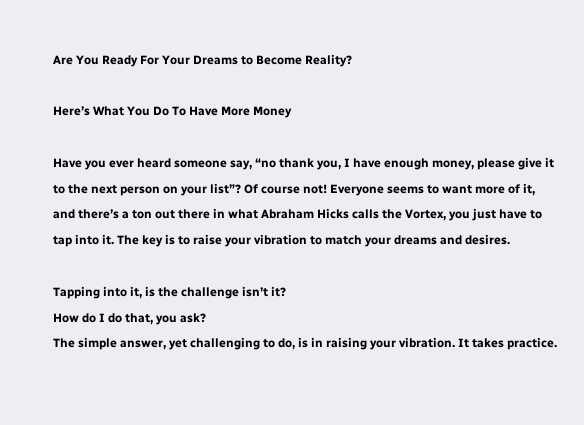Are You Ready For Your Dreams to Become Reality?

Here’s What You Do To Have More Money

Have you ever heard someone say, “no thank you, I have enough money, please give it to the next person on your list”? Of course not! Everyone seems to want more of it, and there’s a ton out there in what Abraham Hicks calls the Vortex, you just have to tap into it. The key is to raise your vibration to match your dreams and desires.

Tapping into it, is the challenge isn’t it?
How do I do that, you ask?
The simple answer, yet challenging to do, is in raising your vibration. It takes practice.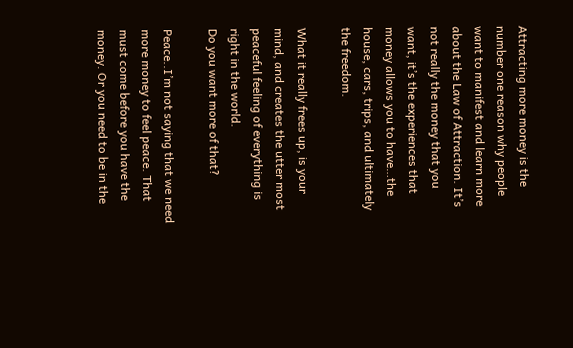Attracting more money is the number one reason why people want to manifest and learn more about the Law of Attraction. It’s not really the money that you want, it’s the experiences that money allows you to have…the house, cars, trips, and ultimately the freedom.

What it really frees up, is your mind, and creates the utter most peaceful feeling of everything is right in the world.
Do you want more of that?

Peace..I’m not saying that we need more money to feel peace. That must come before you have the money. Or you need to be in the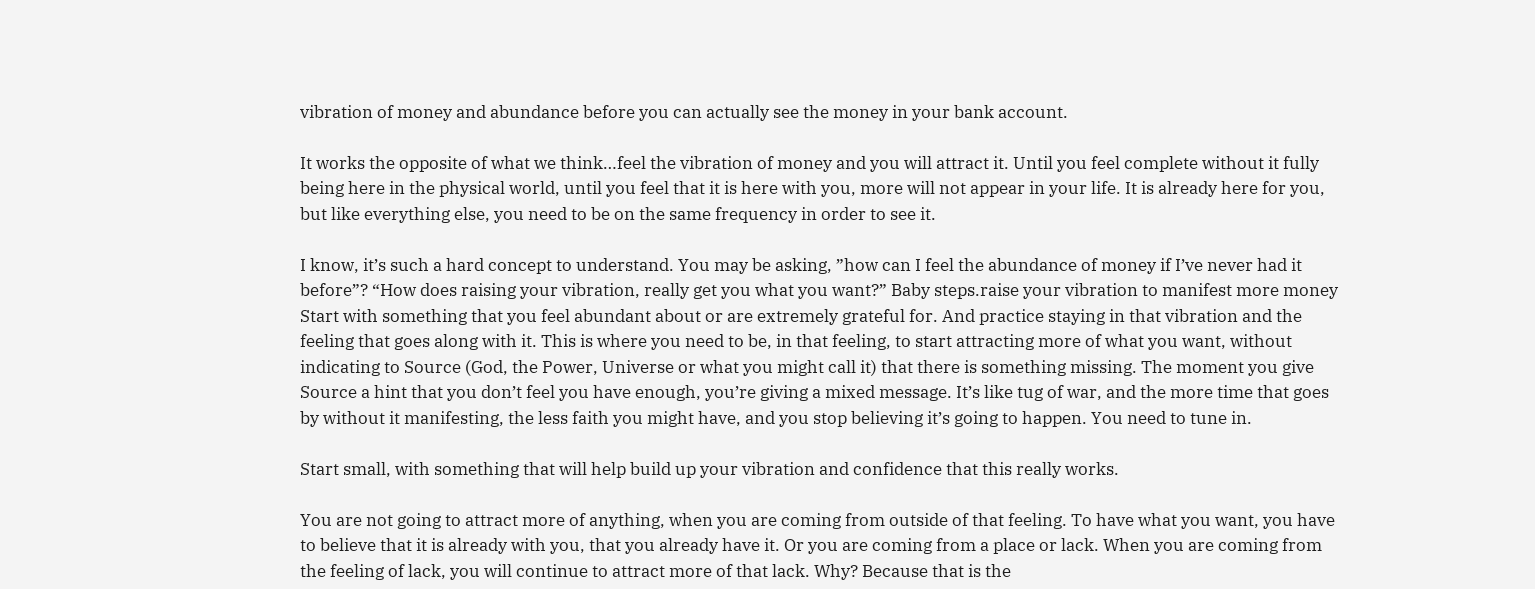vibration of money and abundance before you can actually see the money in your bank account.

It works the opposite of what we think…feel the vibration of money and you will attract it. Until you feel complete without it fully being here in the physical world, until you feel that it is here with you, more will not appear in your life. It is already here for you, but like everything else, you need to be on the same frequency in order to see it.

I know, it’s such a hard concept to understand. You may be asking, ”how can I feel the abundance of money if I’ve never had it before”? “How does raising your vibration, really get you what you want?” Baby steps.raise your vibration to manifest more money
Start with something that you feel abundant about or are extremely grateful for. And practice staying in that vibration and the feeling that goes along with it. This is where you need to be, in that feeling, to start attracting more of what you want, without indicating to Source (God, the Power, Universe or what you might call it) that there is something missing. The moment you give Source a hint that you don’t feel you have enough, you’re giving a mixed message. It’s like tug of war, and the more time that goes by without it manifesting, the less faith you might have, and you stop believing it’s going to happen. You need to tune in.

Start small, with something that will help build up your vibration and confidence that this really works.

You are not going to attract more of anything, when you are coming from outside of that feeling. To have what you want, you have to believe that it is already with you, that you already have it. Or you are coming from a place or lack. When you are coming from the feeling of lack, you will continue to attract more of that lack. Why? Because that is the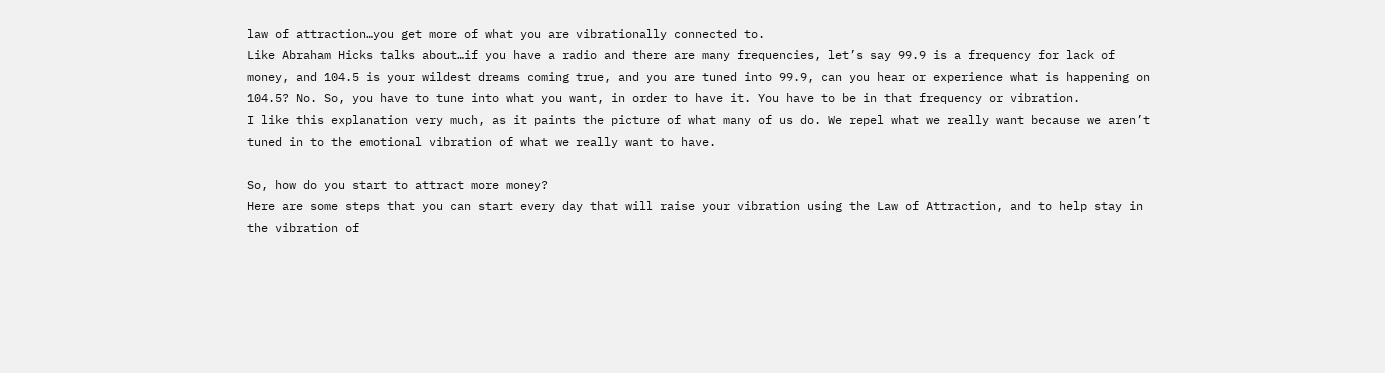law of attraction…you get more of what you are vibrationally connected to.
Like Abraham Hicks talks about…if you have a radio and there are many frequencies, let’s say 99.9 is a frequency for lack of money, and 104.5 is your wildest dreams coming true, and you are tuned into 99.9, can you hear or experience what is happening on 104.5? No. So, you have to tune into what you want, in order to have it. You have to be in that frequency or vibration.
I like this explanation very much, as it paints the picture of what many of us do. We repel what we really want because we aren’t tuned in to the emotional vibration of what we really want to have.

So, how do you start to attract more money?
Here are some steps that you can start every day that will raise your vibration using the Law of Attraction, and to help stay in the vibration of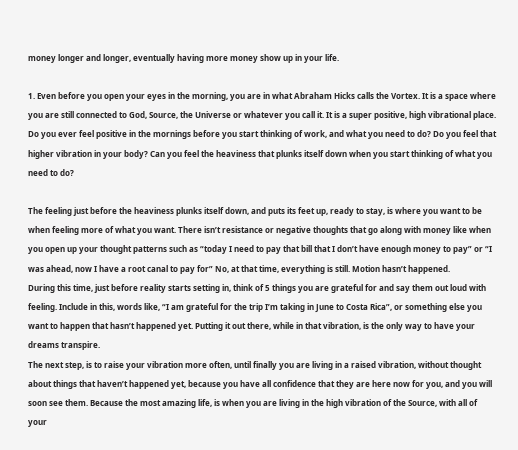money longer and longer, eventually having more money show up in your life.

1. Even before you open your eyes in the morning, you are in what Abraham Hicks calls the Vortex. It is a space where you are still connected to God, Source, the Universe or whatever you call it. It is a super positive, high vibrational place. Do you ever feel positive in the mornings before you start thinking of work, and what you need to do? Do you feel that higher vibration in your body? Can you feel the heaviness that plunks itself down when you start thinking of what you need to do?

The feeling just before the heaviness plunks itself down, and puts its feet up, ready to stay, is where you want to be when feeling more of what you want. There isn’t resistance or negative thoughts that go along with money like when you open up your thought patterns such as “today I need to pay that bill that I don’t have enough money to pay” or “I was ahead, now I have a root canal to pay for” No, at that time, everything is still. Motion hasn’t happened.
During this time, just before reality starts setting in, think of 5 things you are grateful for and say them out loud with feeling. Include in this, words like, “I am grateful for the trip I’m taking in June to Costa Rica”, or something else you want to happen that hasn’t happened yet. Putting it out there, while in that vibration, is the only way to have your dreams transpire.
The next step, is to raise your vibration more often, until finally you are living in a raised vibration, without thought about things that haven’t happened yet, because you have all confidence that they are here now for you, and you will soon see them. Because the most amazing life, is when you are living in the high vibration of the Source, with all of your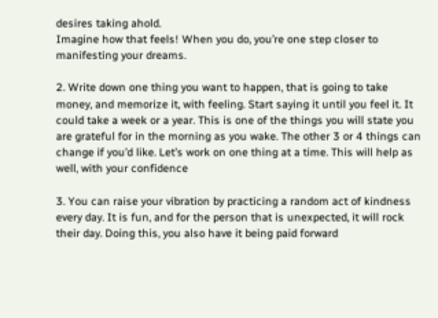desires taking ahold.
Imagine how that feels! When you do, you’re one step closer to manifesting your dreams.

2. Write down one thing you want to happen, that is going to take money, and memorize it, with feeling. Start saying it until you feel it. It could take a week or a year. This is one of the things you will state you are grateful for in the morning as you wake. The other 3 or 4 things can change if you’d like. Let’s work on one thing at a time. This will help as well, with your confidence

3. You can raise your vibration by practicing a random act of kindness every day. It is fun, and for the person that is unexpected, it will rock their day. Doing this, you also have it being paid forward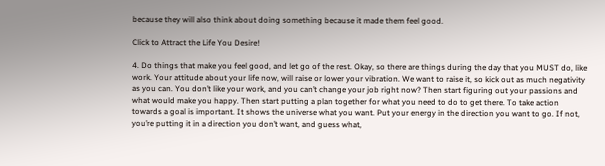because they will also think about doing something because it made them feel good.

Click to Attract the Life You Desire!

4. Do things that make you feel good, and let go of the rest. Okay, so there are things during the day that you MUST do, like work. Your attitude about your life now, will raise or lower your vibration. We want to raise it, so kick out as much negativity as you can. You don’t like your work, and you can’t change your job right now? Then start figuring out your passions and what would make you happy. Then start putting a plan together for what you need to do to get there. To take action towards a goal is important. It shows the universe what you want. Put your energy in the direction you want to go. If not, you’re putting it in a direction you don’t want, and guess what,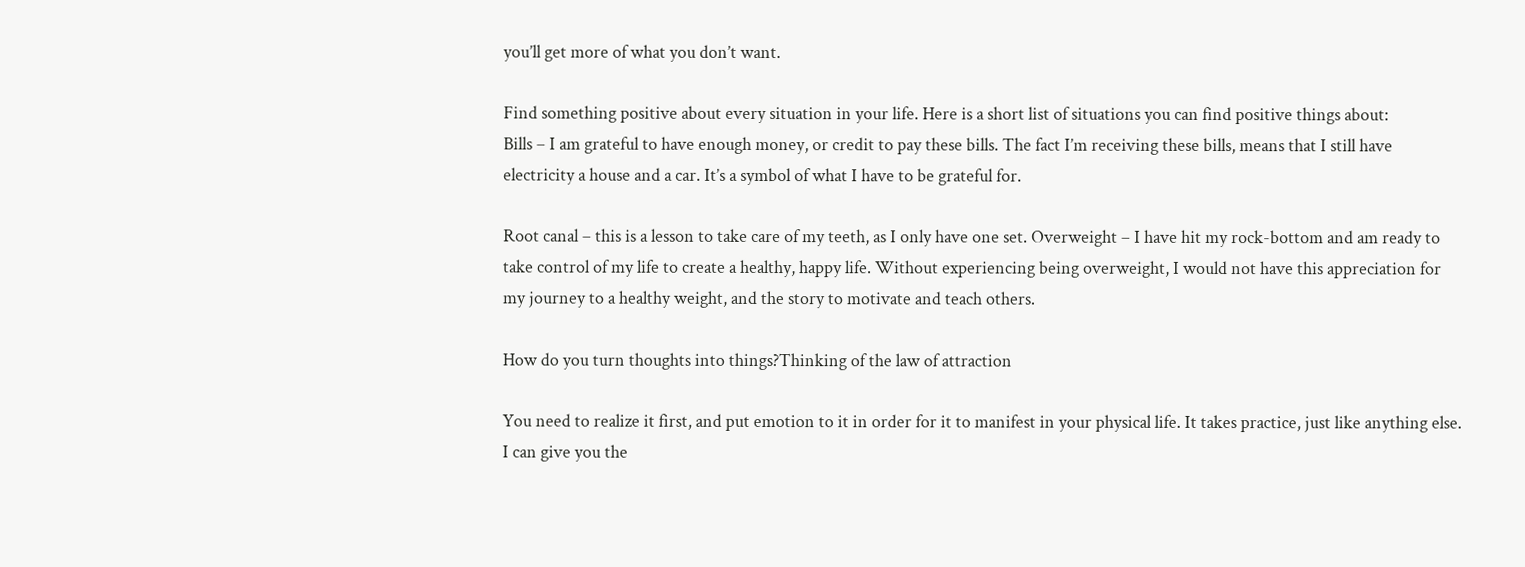you’ll get more of what you don’t want.

Find something positive about every situation in your life. Here is a short list of situations you can find positive things about:
Bills – I am grateful to have enough money, or credit to pay these bills. The fact I’m receiving these bills, means that I still have electricity a house and a car. It’s a symbol of what I have to be grateful for.

Root canal – this is a lesson to take care of my teeth, as I only have one set. Overweight – I have hit my rock-bottom and am ready to take control of my life to create a healthy, happy life. Without experiencing being overweight, I would not have this appreciation for my journey to a healthy weight, and the story to motivate and teach others.

How do you turn thoughts into things?Thinking of the law of attraction

You need to realize it first, and put emotion to it in order for it to manifest in your physical life. It takes practice, just like anything else. I can give you the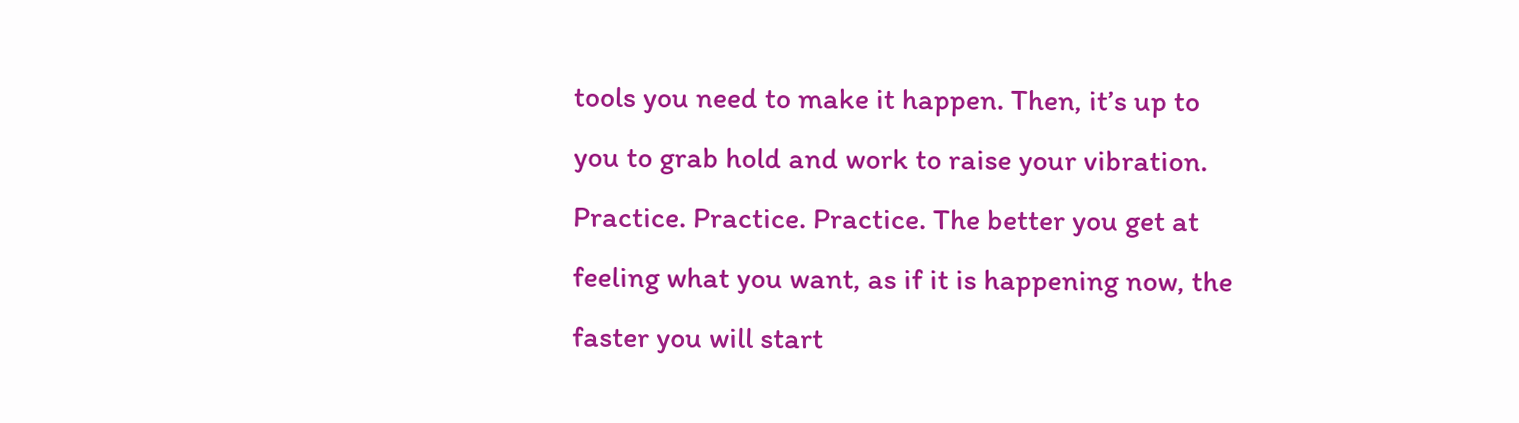tools you need to make it happen. Then, it’s up to you to grab hold and work to raise your vibration. Practice. Practice. Practice. The better you get at feeling what you want, as if it is happening now, the faster you will start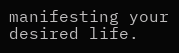manifesting your desired life.